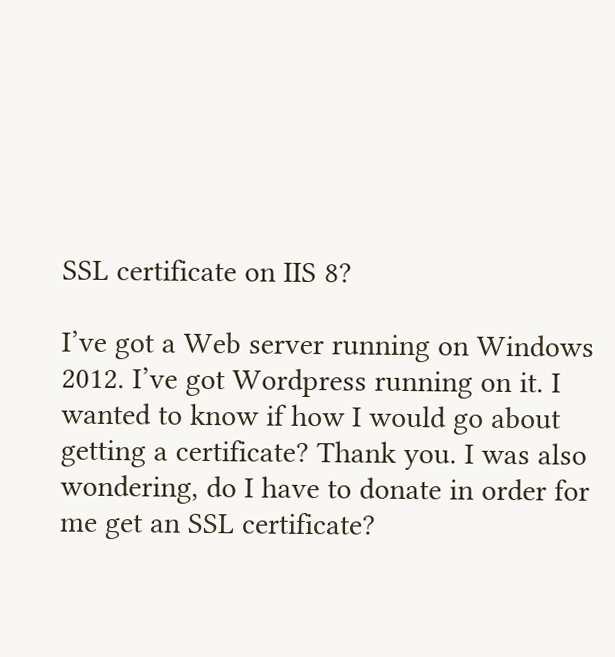SSL certificate on IIS 8?

I’ve got a Web server running on Windows 2012. I’ve got Wordpress running on it. I wanted to know if how I would go about getting a certificate? Thank you. I was also wondering, do I have to donate in order for me get an SSL certificate?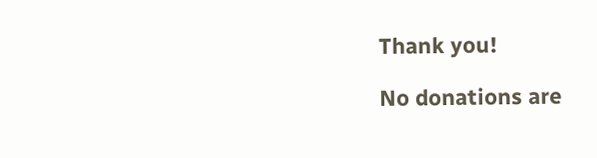Thank you!

No donations are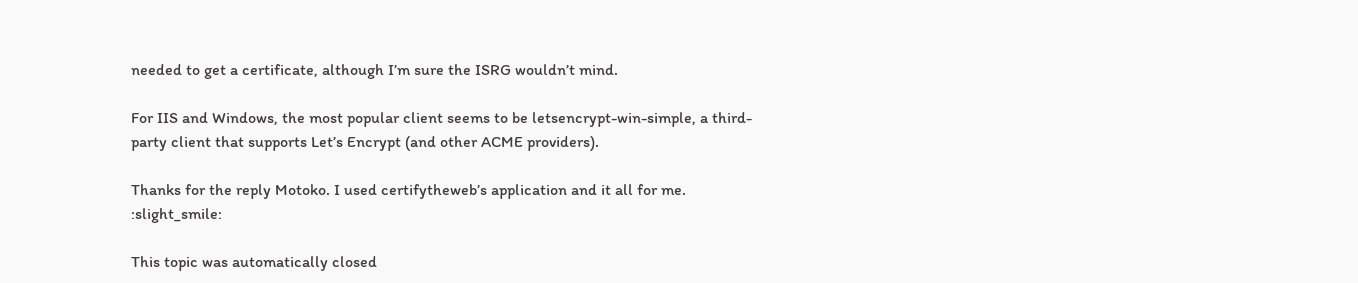needed to get a certificate, although I’m sure the ISRG wouldn’t mind.

For IIS and Windows, the most popular client seems to be letsencrypt-win-simple, a third-party client that supports Let’s Encrypt (and other ACME providers).

Thanks for the reply Motoko. I used certifytheweb’s application and it all for me. :slight_smile:

This topic was automatically closed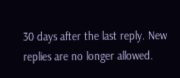30 days after the last reply. New replies are no longer allowed.